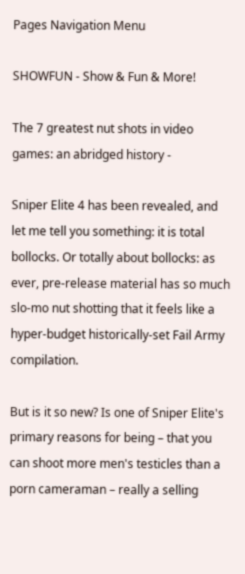Pages Navigation Menu

SHOWFUN - Show & Fun & More!

The 7 greatest nut shots in video games: an abridged history -

Sniper Elite 4 has been revealed, and let me tell you something: it is total bollocks. Or totally about bollocks: as ever, pre-release material has so much slo-mo nut shotting that it feels like a hyper-budget historically-set Fail Army compilation.

But is it so new? Is one of Sniper Elite's primary reasons for being – that you can shoot more men's testicles than a porn cameraman – really a selling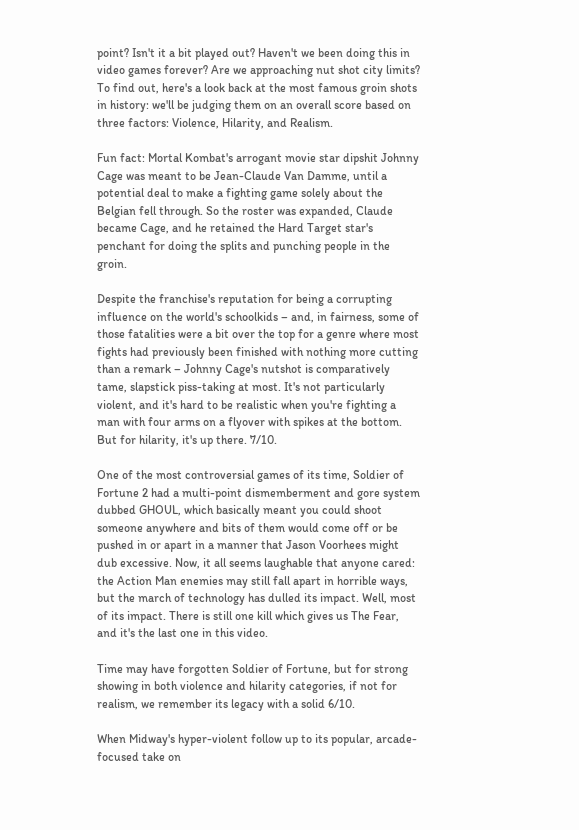point? Isn't it a bit played out? Haven't we been doing this in video games forever? Are we approaching nut shot city limits? To find out, here's a look back at the most famous groin shots in history: we'll be judging them on an overall score based on three factors: Violence, Hilarity, and Realism.

Fun fact: Mortal Kombat's arrogant movie star dipshit Johnny Cage was meant to be Jean-Claude Van Damme, until a potential deal to make a fighting game solely about the Belgian fell through. So the roster was expanded, Claude became Cage, and he retained the Hard Target star's penchant for doing the splits and punching people in the groin.

Despite the franchise's reputation for being a corrupting influence on the world's schoolkids – and, in fairness, some of those fatalities were a bit over the top for a genre where most fights had previously been finished with nothing more cutting than a remark – Johnny Cage's nutshot is comparatively tame, slapstick piss-taking at most. It's not particularly violent, and it's hard to be realistic when you're fighting a man with four arms on a flyover with spikes at the bottom. But for hilarity, it's up there. 7/10.

One of the most controversial games of its time, Soldier of Fortune 2 had a multi-point dismemberment and gore system dubbed GHOUL, which basically meant you could shoot someone anywhere and bits of them would come off or be pushed in or apart in a manner that Jason Voorhees might dub excessive. Now, it all seems laughable that anyone cared: the Action Man enemies may still fall apart in horrible ways, but the march of technology has dulled its impact. Well, most of its impact. There is still one kill which gives us The Fear, and it's the last one in this video.

Time may have forgotten Soldier of Fortune, but for strong showing in both violence and hilarity categories, if not for realism, we remember its legacy with a solid 6/10.

When Midway's hyper-violent follow up to its popular, arcade-focused take on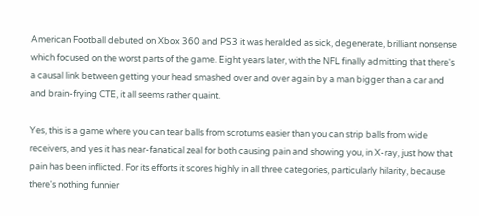American Football debuted on Xbox 360 and PS3 it was heralded as sick, degenerate, brilliant nonsense which focused on the worst parts of the game. Eight years later, with the NFL finally admitting that there's a causal link between getting your head smashed over and over again by a man bigger than a car and and brain-frying CTE, it all seems rather quaint.

Yes, this is a game where you can tear balls from scrotums easier than you can strip balls from wide receivers, and yes it has near-fanatical zeal for both causing pain and showing you, in X-ray, just how that pain has been inflicted. For its efforts it scores highly in all three categories, particularly hilarity, because there's nothing funnier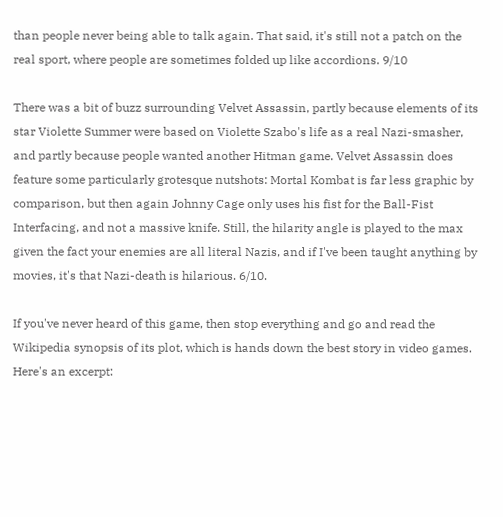than people never being able to talk again. That said, it's still not a patch on the real sport, where people are sometimes folded up like accordions. 9/10

There was a bit of buzz surrounding Velvet Assassin, partly because elements of its star Violette Summer were based on Violette Szabo's life as a real Nazi-smasher, and partly because people wanted another Hitman game. Velvet Assassin does feature some particularly grotesque nutshots: Mortal Kombat is far less graphic by comparison, but then again Johnny Cage only uses his fist for the Ball-Fist Interfacing, and not a massive knife. Still, the hilarity angle is played to the max given the fact your enemies are all literal Nazis, and if I've been taught anything by movies, it's that Nazi-death is hilarious. 6/10.

If you've never heard of this game, then stop everything and go and read the Wikipedia synopsis of its plot, which is hands down the best story in video games. Here's an excerpt: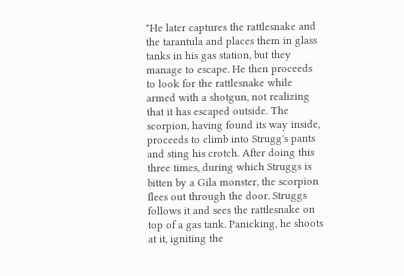"He later captures the rattlesnake and the tarantula and places them in glass tanks in his gas station, but they manage to escape. He then proceeds to look for the rattlesnake while armed with a shotgun, not realizing that it has escaped outside. The scorpion, having found its way inside, proceeds to climb into Strugg's pants and sting his crotch. After doing this three times, during which Struggs is bitten by a Gila monster, the scorpion flees out through the door. Struggs follows it and sees the rattlesnake on top of a gas tank. Panicking, he shoots at it, igniting the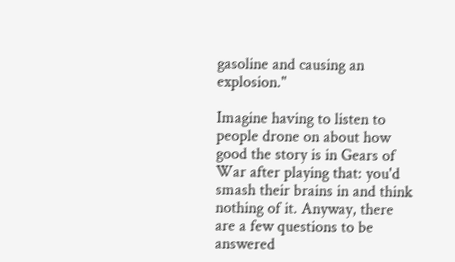gasoline and causing an explosion."

Imagine having to listen to people drone on about how good the story is in Gears of War after playing that: you'd smash their brains in and think nothing of it. Anyway, there are a few questions to be answered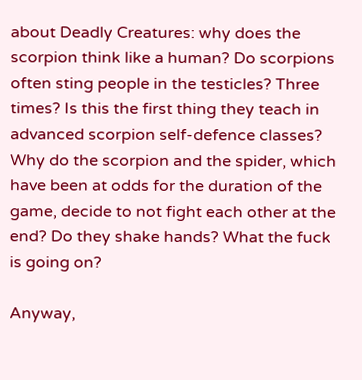about Deadly Creatures: why does the scorpion think like a human? Do scorpions often sting people in the testicles? Three times? Is this the first thing they teach in advanced scorpion self-defence classes? Why do the scorpion and the spider, which have been at odds for the duration of the game, decide to not fight each other at the end? Do they shake hands? What the fuck is going on?

Anyway,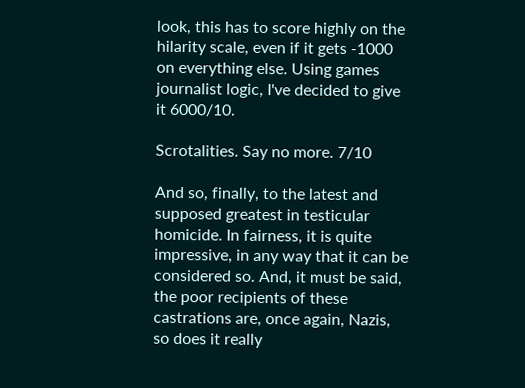look, this has to score highly on the hilarity scale, even if it gets -1000 on everything else. Using games journalist logic, I've decided to give it 6000/10.

Scrotalities. Say no more. 7/10

And so, finally, to the latest and supposed greatest in testicular homicide. In fairness, it is quite impressive, in any way that it can be considered so. And, it must be said, the poor recipients of these castrations are, once again, Nazis, so does it really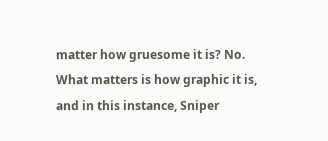matter how gruesome it is? No. What matters is how graphic it is, and in this instance, Sniper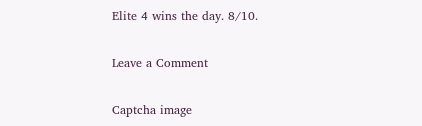Elite 4 wins the day. 8/10.

Leave a Comment

Captcha image